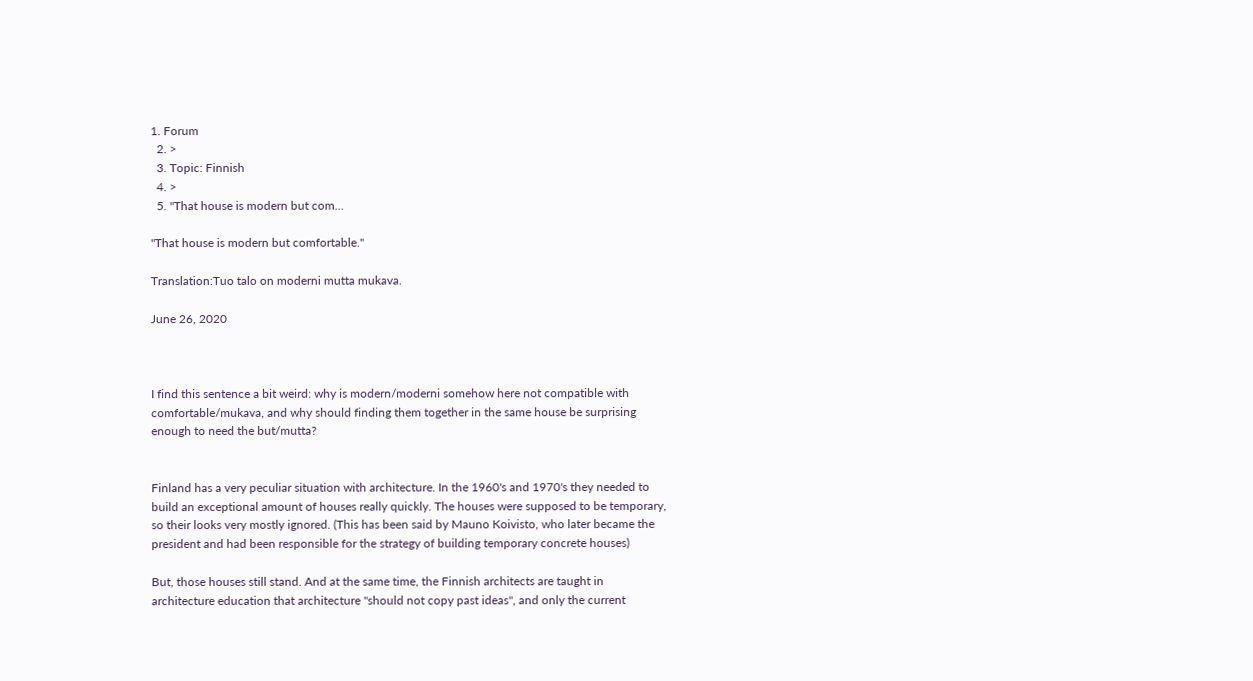1. Forum
  2. >
  3. Topic: Finnish
  4. >
  5. "That house is modern but com…

"That house is modern but comfortable."

Translation:Tuo talo on moderni mutta mukava.

June 26, 2020



I find this sentence a bit weird: why is modern/moderni somehow here not compatible with comfortable/mukava, and why should finding them together in the same house be surprising enough to need the but/mutta?


Finland has a very peculiar situation with architecture. In the 1960's and 1970's they needed to build an exceptional amount of houses really quickly. The houses were supposed to be temporary, so their looks very mostly ignored. (This has been said by Mauno Koivisto, who later became the president and had been responsible for the strategy of building temporary concrete houses)

But, those houses still stand. And at the same time, the Finnish architects are taught in architecture education that architecture "should not copy past ideas", and only the current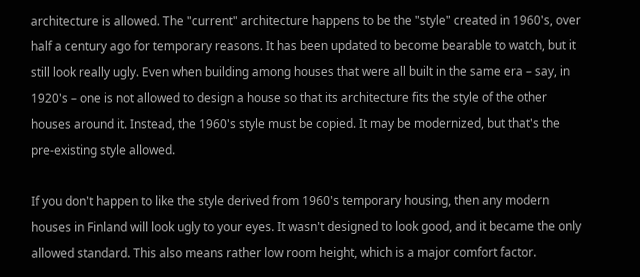architecture is allowed. The "current" architecture happens to be the "style" created in 1960's, over half a century ago for temporary reasons. It has been updated to become bearable to watch, but it still look really ugly. Even when building among houses that were all built in the same era – say, in 1920's – one is not allowed to design a house so that its architecture fits the style of the other houses around it. Instead, the 1960's style must be copied. It may be modernized, but that's the pre-existing style allowed.

If you don't happen to like the style derived from 1960's temporary housing, then any modern houses in Finland will look ugly to your eyes. It wasn't designed to look good, and it became the only allowed standard. This also means rather low room height, which is a major comfort factor.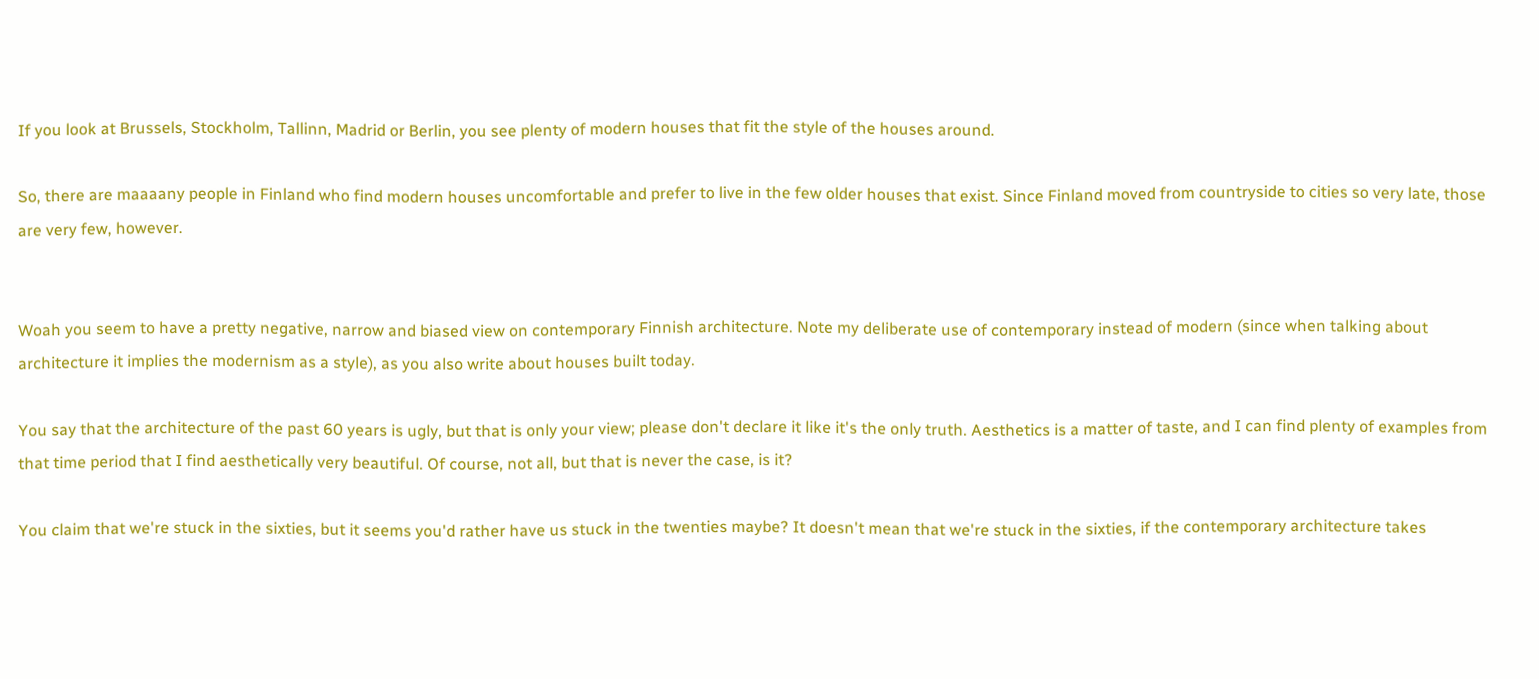If you look at Brussels, Stockholm, Tallinn, Madrid or Berlin, you see plenty of modern houses that fit the style of the houses around.

So, there are maaaany people in Finland who find modern houses uncomfortable and prefer to live in the few older houses that exist. Since Finland moved from countryside to cities so very late, those are very few, however.


Woah you seem to have a pretty negative, narrow and biased view on contemporary Finnish architecture. Note my deliberate use of contemporary instead of modern (since when talking about architecture it implies the modernism as a style), as you also write about houses built today.

You say that the architecture of the past 60 years is ugly, but that is only your view; please don't declare it like it's the only truth. Aesthetics is a matter of taste, and I can find plenty of examples from that time period that I find aesthetically very beautiful. Of course, not all, but that is never the case, is it?

You claim that we're stuck in the sixties, but it seems you'd rather have us stuck in the twenties maybe? It doesn't mean that we're stuck in the sixties, if the contemporary architecture takes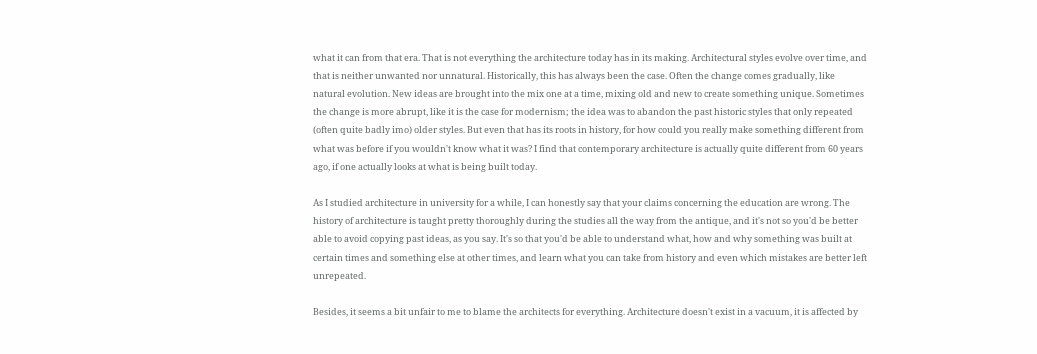what it can from that era. That is not everything the architecture today has in its making. Architectural styles evolve over time, and that is neither unwanted nor unnatural. Historically, this has always been the case. Often the change comes gradually, like natural evolution. New ideas are brought into the mix one at a time, mixing old and new to create something unique. Sometimes the change is more abrupt, like it is the case for modernism; the idea was to abandon the past historic styles that only repeated (often quite badly imo) older styles. But even that has its roots in history, for how could you really make something different from what was before if you wouldn't know what it was? I find that contemporary architecture is actually quite different from 60 years ago, if one actually looks at what is being built today.

As I studied architecture in university for a while, I can honestly say that your claims concerning the education are wrong. The history of architecture is taught pretty thoroughly during the studies all the way from the antique, and it's not so you'd be better able to avoid copying past ideas, as you say. It's so that you'd be able to understand what, how and why something was built at certain times and something else at other times, and learn what you can take from history and even which mistakes are better left unrepeated.

Besides, it seems a bit unfair to me to blame the architects for everything. Architecture doesn't exist in a vacuum, it is affected by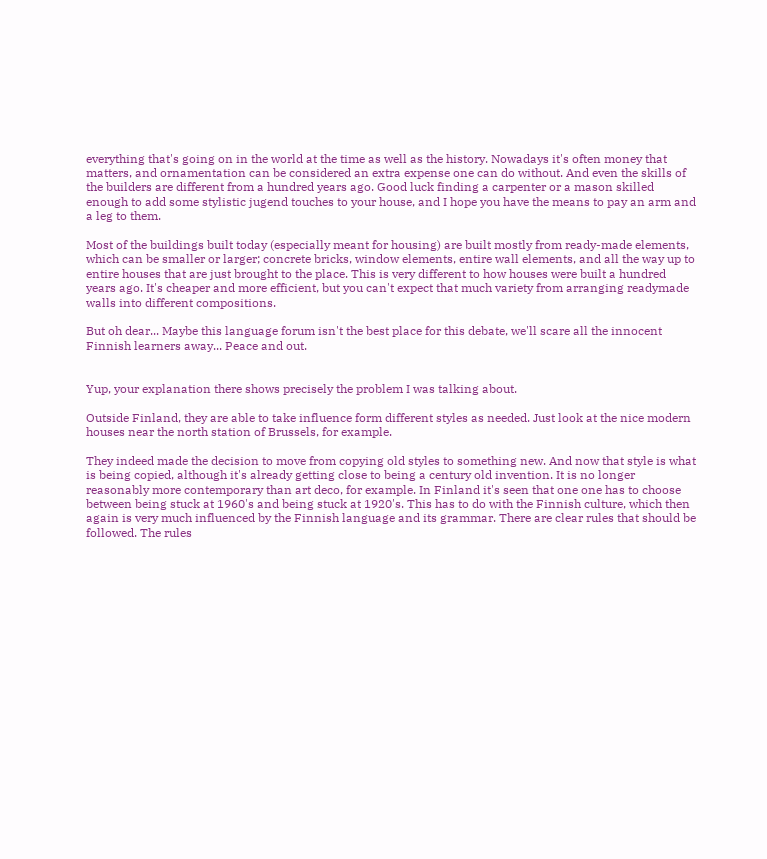everything that's going on in the world at the time as well as the history. Nowadays it's often money that matters, and ornamentation can be considered an extra expense one can do without. And even the skills of the builders are different from a hundred years ago. Good luck finding a carpenter or a mason skilled enough to add some stylistic jugend touches to your house, and I hope you have the means to pay an arm and a leg to them.

Most of the buildings built today (especially meant for housing) are built mostly from ready-made elements, which can be smaller or larger; concrete bricks, window elements, entire wall elements, and all the way up to entire houses that are just brought to the place. This is very different to how houses were built a hundred years ago. It's cheaper and more efficient, but you can't expect that much variety from arranging readymade walls into different compositions.

But oh dear... Maybe this language forum isn't the best place for this debate, we'll scare all the innocent Finnish learners away... Peace and out.


Yup, your explanation there shows precisely the problem I was talking about.

Outside Finland, they are able to take influence form different styles as needed. Just look at the nice modern houses near the north station of Brussels, for example.

They indeed made the decision to move from copying old styles to something new. And now that style is what is being copied, although it's already getting close to being a century old invention. It is no longer reasonably more contemporary than art deco, for example. In Finland it's seen that one one has to choose between being stuck at 1960's and being stuck at 1920's. This has to do with the Finnish culture, which then again is very much influenced by the Finnish language and its grammar. There are clear rules that should be followed. The rules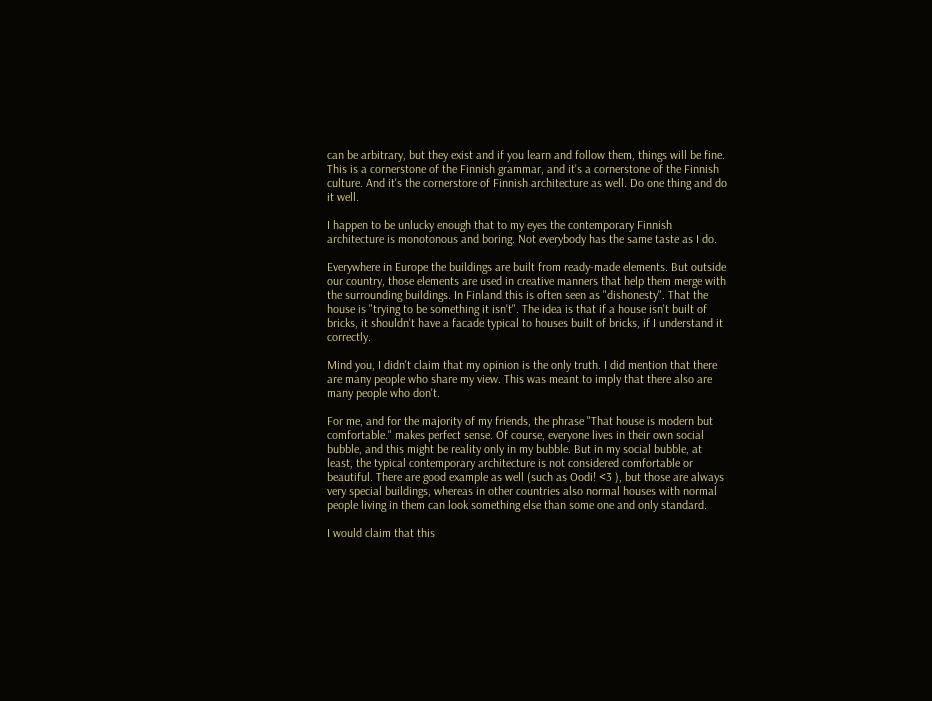can be arbitrary, but they exist and if you learn and follow them, things will be fine. This is a cornerstone of the Finnish grammar, and it's a cornerstone of the Finnish culture. And it's the cornerstore of Finnish architecture as well. Do one thing and do it well.

I happen to be unlucky enough that to my eyes the contemporary Finnish architecture is monotonous and boring. Not everybody has the same taste as I do.

Everywhere in Europe the buildings are built from ready-made elements. But outside our country, those elements are used in creative manners that help them merge with the surrounding buildings. In Finland this is often seen as "dishonesty". That the house is "trying to be something it isn't". The idea is that if a house isn't built of bricks, it shouldn't have a facade typical to houses built of bricks, if I understand it correctly.

Mind you, I didn't claim that my opinion is the only truth. I did mention that there are many people who share my view. This was meant to imply that there also are many people who don't.

For me, and for the majority of my friends, the phrase "That house is modern but comfortable." makes perfect sense. Of course, everyone lives in their own social bubble, and this might be reality only in my bubble. But in my social bubble, at least, the typical contemporary architecture is not considered comfortable or beautiful. There are good example as well (such as Oodi! <3 ), but those are always very special buildings, whereas in other countries also normal houses with normal people living in them can look something else than some one and only standard.

I would claim that this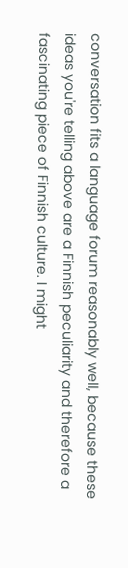conversation fits a language forum reasonably well, because these ideas you're telling above are a Finnish peculiarity and therefore a fascinating piece of Finnish culture. I might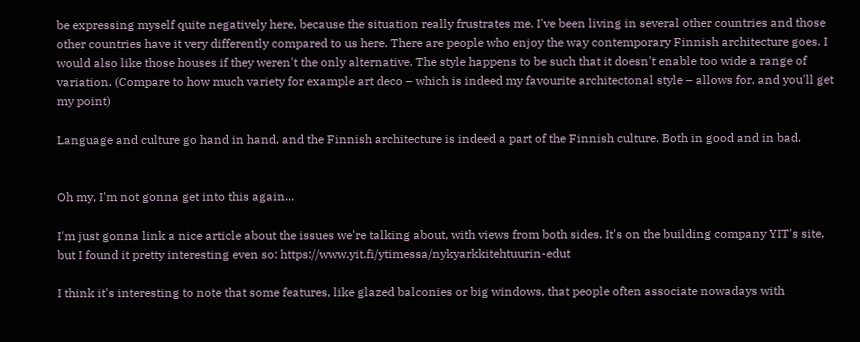be expressing myself quite negatively here, because the situation really frustrates me. I've been living in several other countries and those other countries have it very differently compared to us here. There are people who enjoy the way contemporary Finnish architecture goes. I would also like those houses if they weren't the only alternative. The style happens to be such that it doesn't enable too wide a range of variation. (Compare to how much variety for example art deco – which is indeed my favourite architectonal style – allows for, and you'll get my point)

Language and culture go hand in hand, and the Finnish architecture is indeed a part of the Finnish culture. Both in good and in bad.


Oh my, I'm not gonna get into this again...

I'm just gonna link a nice article about the issues we're talking about, with views from both sides. It's on the building company YIT's site, but I found it pretty interesting even so: https://www.yit.fi/ytimessa/nykyarkkitehtuurin-edut

I think it's interesting to note that some features, like glazed balconies or big windows, that people often associate nowadays with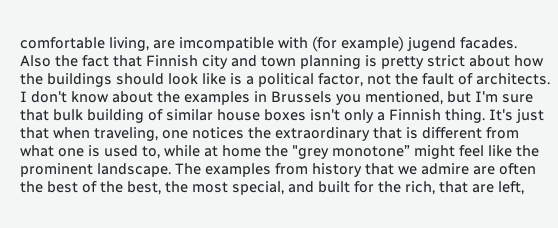comfortable living, are imcompatible with (for example) jugend facades. Also the fact that Finnish city and town planning is pretty strict about how the buildings should look like is a political factor, not the fault of architects. I don't know about the examples in Brussels you mentioned, but I'm sure that bulk building of similar house boxes isn't only a Finnish thing. It's just that when traveling, one notices the extraordinary that is different from what one is used to, while at home the "grey monotone” might feel like the prominent landscape. The examples from history that we admire are often the best of the best, the most special, and built for the rich, that are left,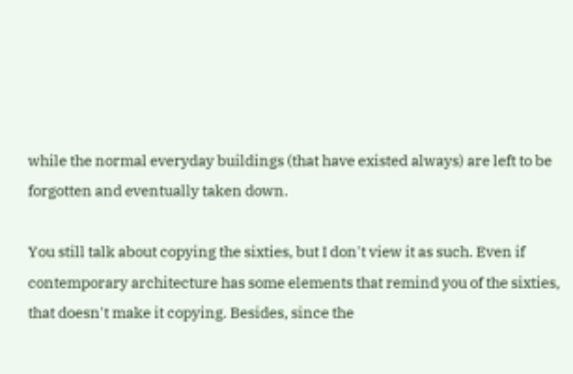while the normal everyday buildings (that have existed always) are left to be forgotten and eventually taken down.

You still talk about copying the sixties, but I don't view it as such. Even if contemporary architecture has some elements that remind you of the sixties, that doesn't make it copying. Besides, since the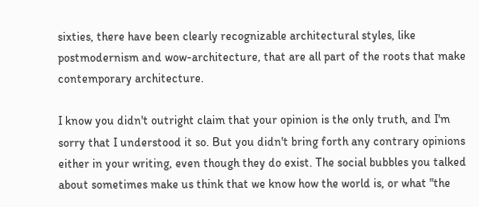sixties, there have been clearly recognizable architectural styles, like postmodernism and wow-architecture, that are all part of the roots that make contemporary architecture.

I know you didn't outright claim that your opinion is the only truth, and I'm sorry that I understood it so. But you didn't bring forth any contrary opinions either in your writing, even though they do exist. The social bubbles you talked about sometimes make us think that we know how the world is, or what "the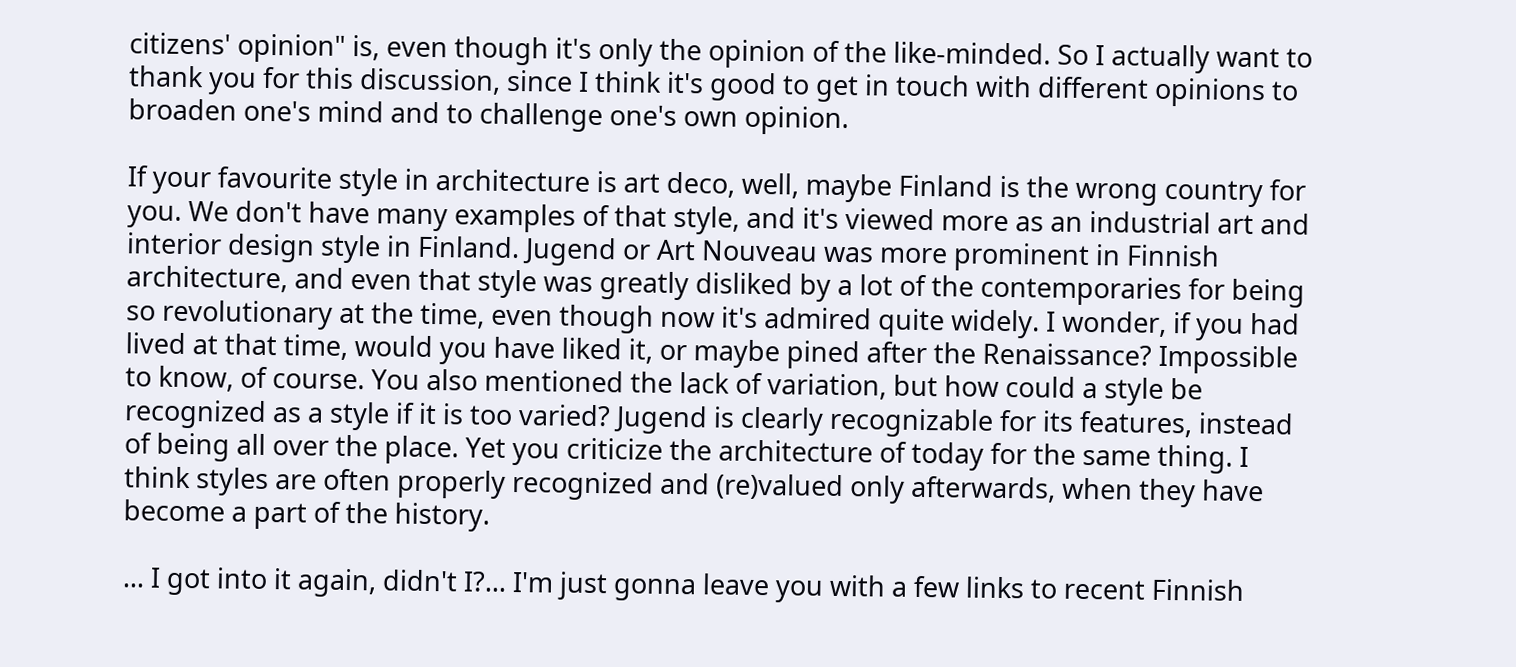citizens' opinion" is, even though it's only the opinion of the like-minded. So I actually want to thank you for this discussion, since I think it's good to get in touch with different opinions to broaden one's mind and to challenge one's own opinion.

If your favourite style in architecture is art deco, well, maybe Finland is the wrong country for you. We don't have many examples of that style, and it's viewed more as an industrial art and interior design style in Finland. Jugend or Art Nouveau was more prominent in Finnish architecture, and even that style was greatly disliked by a lot of the contemporaries for being so revolutionary at the time, even though now it's admired quite widely. I wonder, if you had lived at that time, would you have liked it, or maybe pined after the Renaissance? Impossible to know, of course. You also mentioned the lack of variation, but how could a style be recognized as a style if it is too varied? Jugend is clearly recognizable for its features, instead of being all over the place. Yet you criticize the architecture of today for the same thing. I think styles are often properly recognized and (re)valued only afterwards, when they have become a part of the history.

... I got into it again, didn't I?... I'm just gonna leave you with a few links to recent Finnish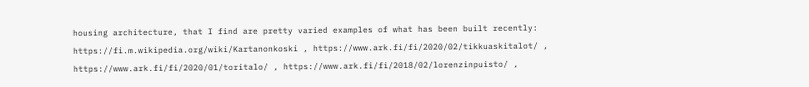housing architecture, that I find are pretty varied examples of what has been built recently: https://fi.m.wikipedia.org/wiki/Kartanonkoski , https://www.ark.fi/fi/2020/02/tikkuaskitalot/ , https://www.ark.fi/fi/2020/01/toritalo/ , https://www.ark.fi/fi/2018/02/lorenzinpuisto/ ,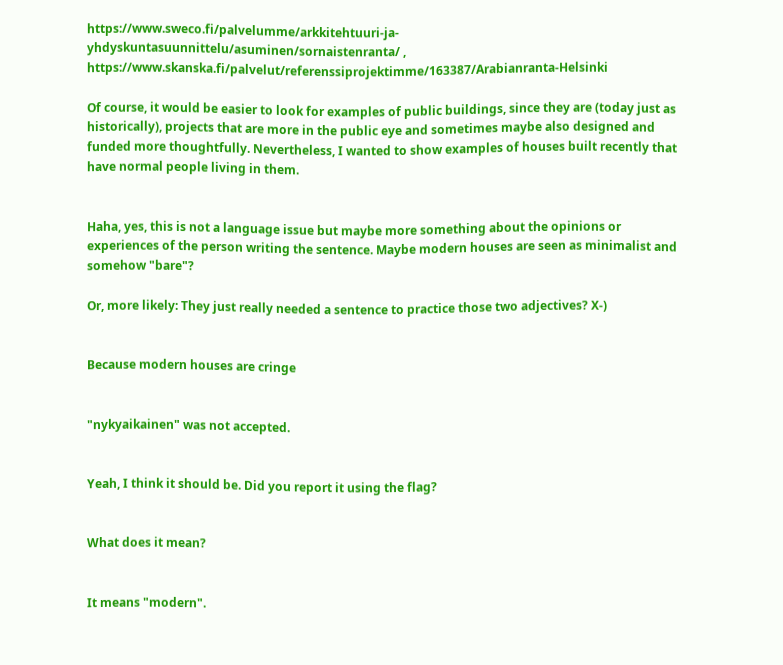https://www.sweco.fi/palvelumme/arkkitehtuuri-ja-yhdyskuntasuunnittelu/asuminen/sornaistenranta/ , https://www.skanska.fi/palvelut/referenssiprojektimme/163387/Arabianranta-Helsinki

Of course, it would be easier to look for examples of public buildings, since they are (today just as historically), projects that are more in the public eye and sometimes maybe also designed and funded more thoughtfully. Nevertheless, I wanted to show examples of houses built recently that have normal people living in them.


Haha, yes, this is not a language issue but maybe more something about the opinions or experiences of the person writing the sentence. Maybe modern houses are seen as minimalist and somehow "bare"?

Or, more likely: They just really needed a sentence to practice those two adjectives? X-)


Because modern houses are cringe


"nykyaikainen" was not accepted.


Yeah, I think it should be. Did you report it using the flag?


What does it mean?


It means "modern".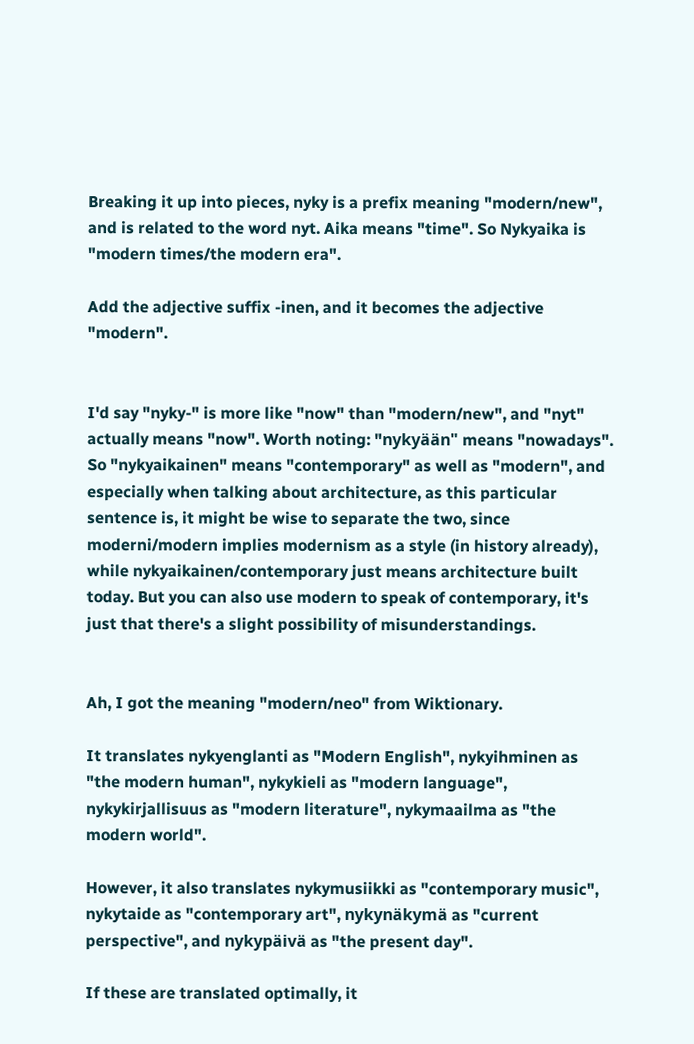Breaking it up into pieces, nyky is a prefix meaning "modern/new", and is related to the word nyt. Aika means "time". So Nykyaika is "modern times/the modern era".

Add the adjective suffix -inen, and it becomes the adjective "modern".


I'd say "nyky-" is more like "now" than "modern/new", and "nyt" actually means "now". Worth noting: "nykyään" means "nowadays". So "nykyaikainen" means "contemporary" as well as "modern", and especially when talking about architecture, as this particular sentence is, it might be wise to separate the two, since moderni/modern implies modernism as a style (in history already), while nykyaikainen/contemporary just means architecture built today. But you can also use modern to speak of contemporary, it's just that there's a slight possibility of misunderstandings.


Ah, I got the meaning "modern/neo" from Wiktionary.

It translates nykyenglanti as "Modern English", nykyihminen as "the modern human", nykykieli as "modern language", nykykirjallisuus as "modern literature", nykymaailma as "the modern world".

However, it also translates nykymusiikki as "contemporary music", nykytaide as "contemporary art", nykynäkymä as "current perspective", and nykypäivä as "the present day".

If these are translated optimally, it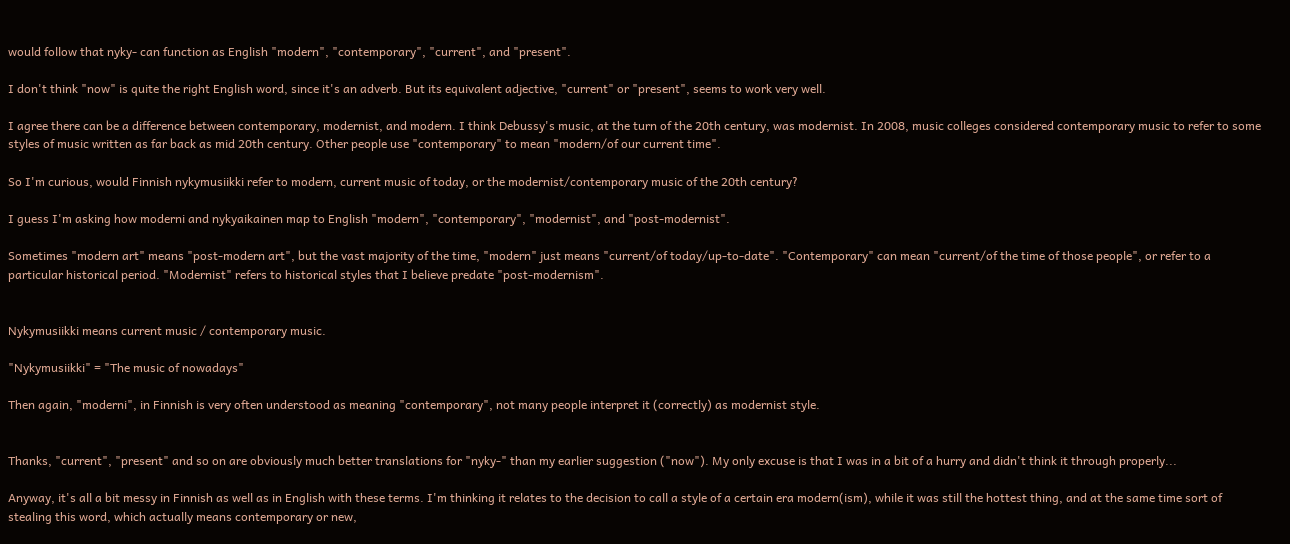would follow that nyky- can function as English "modern", "contemporary", "current", and "present".

I don't think "now" is quite the right English word, since it's an adverb. But its equivalent adjective, "current" or "present", seems to work very well.

I agree there can be a difference between contemporary, modernist, and modern. I think Debussy's music, at the turn of the 20th century, was modernist. In 2008, music colleges considered contemporary music to refer to some styles of music written as far back as mid 20th century. Other people use "contemporary" to mean "modern/of our current time".

So I'm curious, would Finnish nykymusiikki refer to modern, current music of today, or the modernist/contemporary music of the 20th century?

I guess I'm asking how moderni and nykyaikainen map to English "modern", "contemporary", "modernist", and "post-modernist".

Sometimes "modern art" means "post-modern art", but the vast majority of the time, "modern" just means "current/of today/up-to-date". "Contemporary" can mean "current/of the time of those people", or refer to a particular historical period. "Modernist" refers to historical styles that I believe predate "post-modernism".


Nykymusiikki means current music / contemporary music.

"Nykymusiikki" = "The music of nowadays"

Then again, "moderni", in Finnish is very often understood as meaning "contemporary", not many people interpret it (correctly) as modernist style.


Thanks, "current", "present" and so on are obviously much better translations for "nyky-" than my earlier suggestion ("now"). My only excuse is that I was in a bit of a hurry and didn't think it through properly...

Anyway, it's all a bit messy in Finnish as well as in English with these terms. I'm thinking it relates to the decision to call a style of a certain era modern(ism), while it was still the hottest thing, and at the same time sort of stealing this word, which actually means contemporary or new,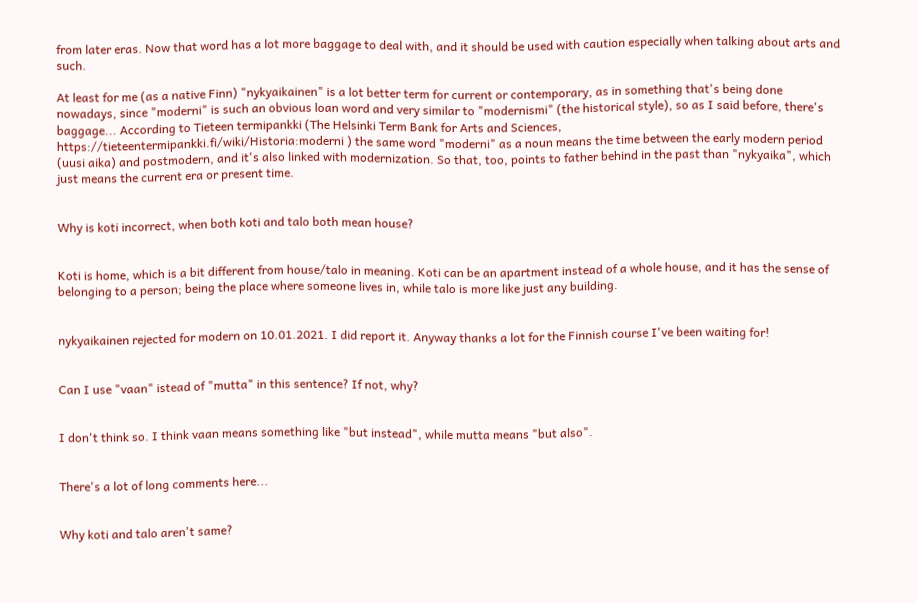from later eras. Now that word has a lot more baggage to deal with, and it should be used with caution especially when talking about arts and such.

At least for me (as a native Finn) "nykyaikainen" is a lot better term for current or contemporary, as in something that's being done nowadays, since "moderni" is such an obvious loan word and very similar to "modernismi" (the historical style), so as I said before, there's baggage... According to Tieteen termipankki (The Helsinki Term Bank for Arts and Sciences, https://tieteentermipankki.fi/wiki/Historia:moderni ) the same word "moderni" as a noun means the time between the early modern period (uusi aika) and postmodern, and it's also linked with modernization. So that, too, points to father behind in the past than "nykyaika", which just means the current era or present time.


Why is koti incorrect, when both koti and talo both mean house?


Koti is home, which is a bit different from house/talo in meaning. Koti can be an apartment instead of a whole house, and it has the sense of belonging to a person; being the place where someone lives in, while talo is more like just any building.


nykyaikainen rejected for modern on 10.01.2021. I did report it. Anyway thanks a lot for the Finnish course I've been waiting for!


Can I use "vaan" istead of "mutta" in this sentence? If not, why?


I don't think so. I think vaan means something like "but instead", while mutta means "but also".


There's a lot of long comments here...


Why koti and talo aren't same?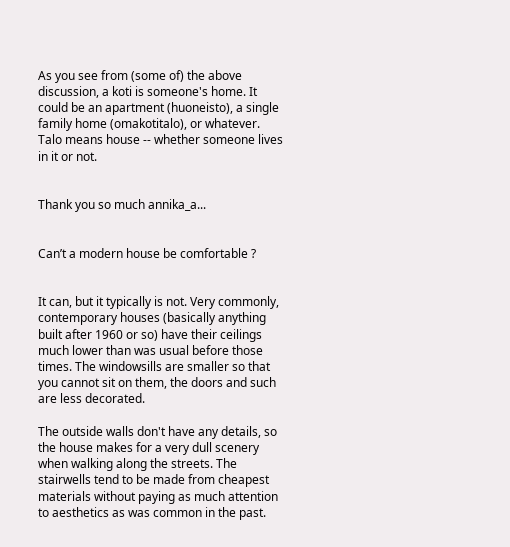As you see from (some of) the above discussion, a koti is someone's home. It could be an apartment (huoneisto), a single family home (omakotitalo), or whatever. Talo means house -- whether someone lives in it or not.


Thank you so much annika_a...


Can’t a modern house be comfortable ?


It can, but it typically is not. Very commonly, contemporary houses (basically anything built after 1960 or so) have their ceilings much lower than was usual before those times. The windowsills are smaller so that you cannot sit on them, the doors and such are less decorated.

The outside walls don't have any details, so the house makes for a very dull scenery when walking along the streets. The stairwells tend to be made from cheapest materials without paying as much attention to aesthetics as was common in the past.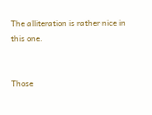The alliteration is rather nice in this one.


Those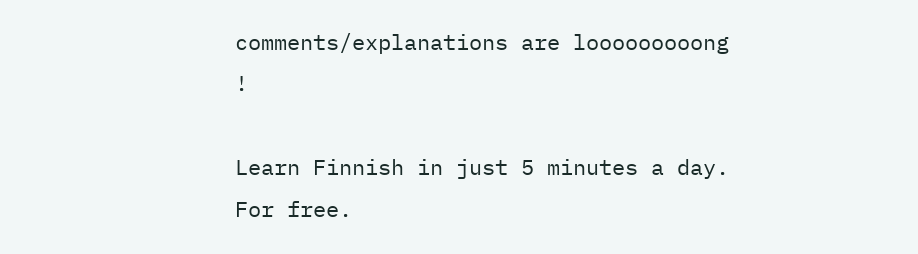comments/explanations are looooooooong !

Learn Finnish in just 5 minutes a day. For free.